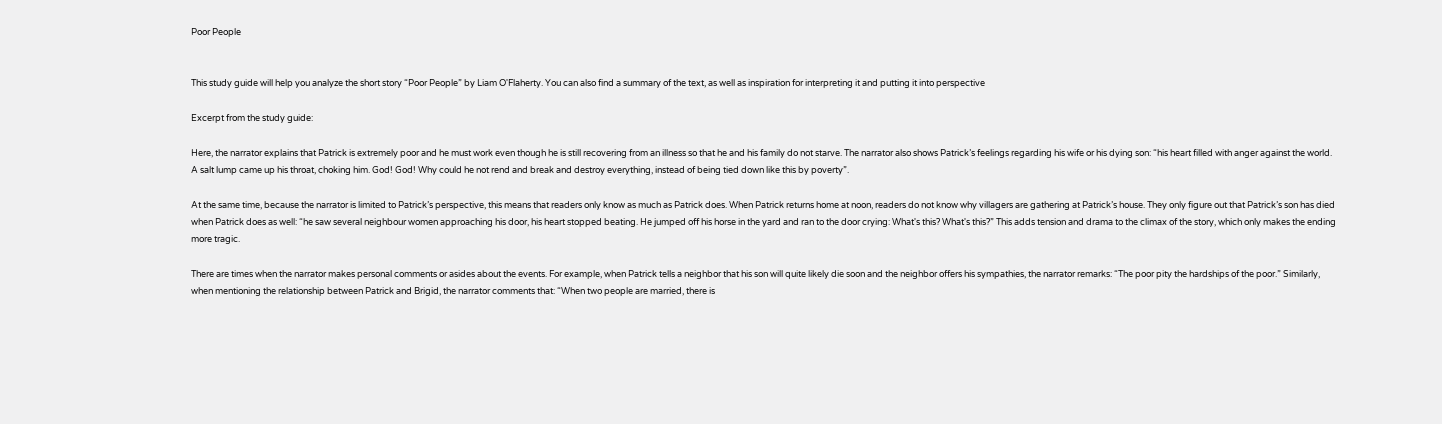Poor People


This study guide will help you analyze the short story “Poor People” by Liam O'Flaherty. You can also find a summary of the text, as well as inspiration for interpreting it and putting it into perspective

Excerpt from the study guide:

Here, the narrator explains that Patrick is extremely poor and he must work even though he is still recovering from an illness so that he and his family do not starve. The narrator also shows Patrick’s feelings regarding his wife or his dying son: “his heart filled with anger against the world. A salt lump came up his throat, choking him. God! God! Why could he not rend and break and destroy everything, instead of being tied down like this by poverty”.

At the same time, because the narrator is limited to Patrick’s perspective, this means that readers only know as much as Patrick does. When Patrick returns home at noon, readers do not know why villagers are gathering at Patrick’s house. They only figure out that Patrick’s son has died when Patrick does as well: “he saw several neighbour women approaching his door, his heart stopped beating. He jumped off his horse in the yard and ran to the door crying: What's this? What's this?” This adds tension and drama to the climax of the story, which only makes the ending more tragic.

There are times when the narrator makes personal comments or asides about the events. For example, when Patrick tells a neighbor that his son will quite likely die soon and the neighbor offers his sympathies, the narrator remarks: “The poor pity the hardships of the poor.” Similarly, when mentioning the relationship between Patrick and Brigid, the narrator comments that: “When two people are married, there is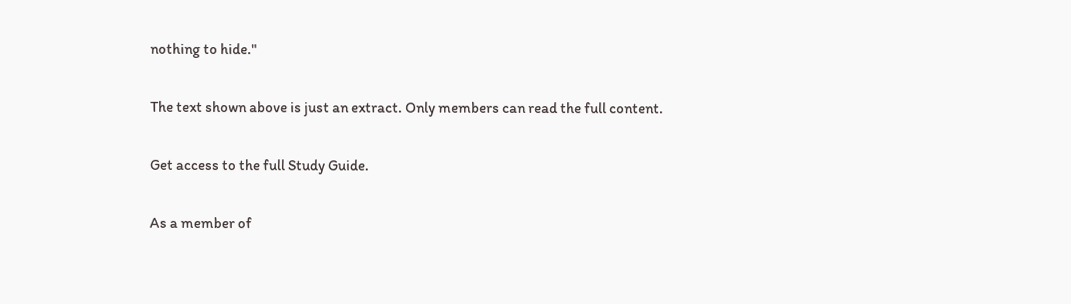nothing to hide."

The text shown above is just an extract. Only members can read the full content.

Get access to the full Study Guide.

As a member of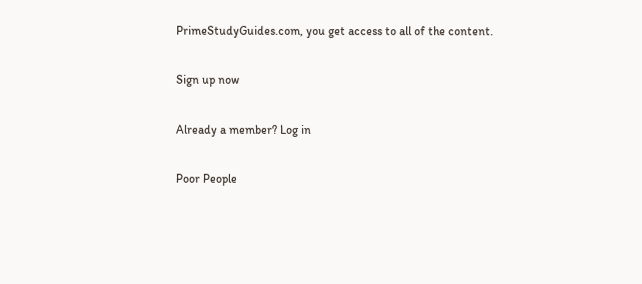PrimeStudyGuides.com, you get access to all of the content.

Sign up now

Already a member? Log in

Poor People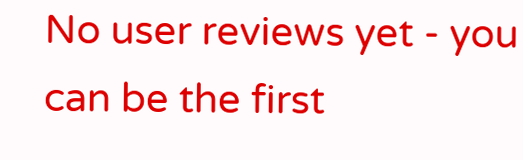No user reviews yet - you can be the first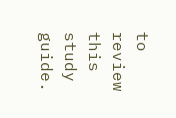to review this study guide.